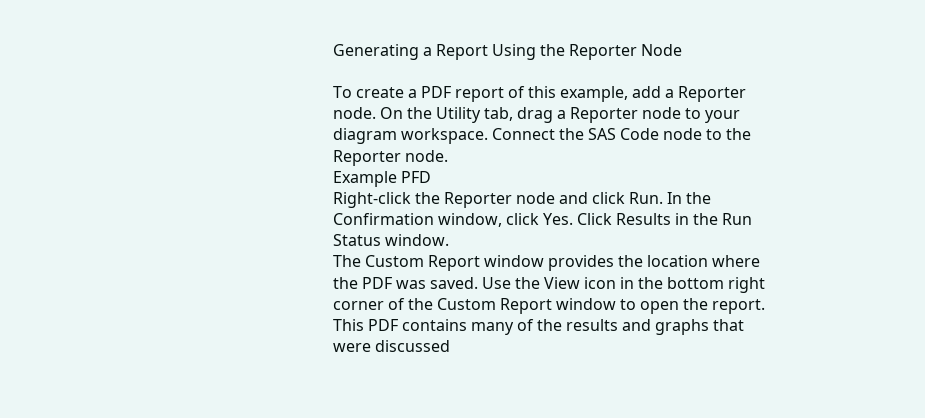Generating a Report Using the Reporter Node

To create a PDF report of this example, add a Reporter node. On the Utility tab, drag a Reporter node to your diagram workspace. Connect the SAS Code node to the Reporter node.
Example PFD
Right-click the Reporter node and click Run. In the Confirmation window, click Yes. Click Results in the Run Status window.
The Custom Report window provides the location where the PDF was saved. Use the View icon in the bottom right corner of the Custom Report window to open the report. This PDF contains many of the results and graphs that were discussed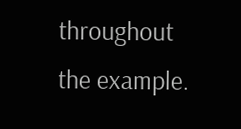throughout the example.